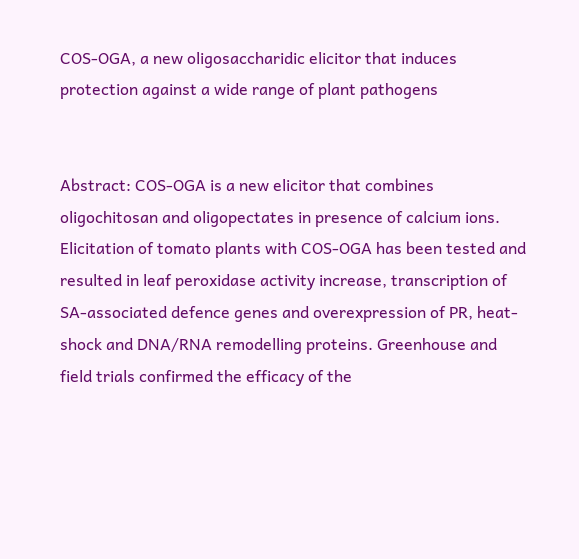COS-OGA, a new oligosaccharidic elicitor that induces protection against a wide range of plant pathogens


Abstract: COS-OGA is a new elicitor that combines oligochitosan and oligopectates in presence of calcium ions. Elicitation of tomato plants with COS-OGA has been tested and resulted in leaf peroxidase activity increase, transcription of SA-associated defence genes and overexpression of PR, heat-shock and DNA/RNA remodelling proteins. Greenhouse and field trials confirmed the efficacy of the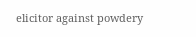elicitor against powdery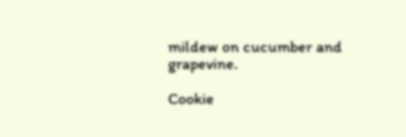mildew on cucumber and grapevine.

Cookie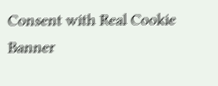Consent with Real Cookie Banner